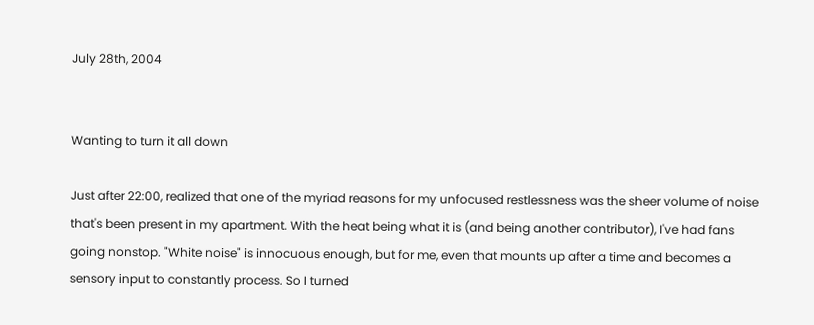July 28th, 2004


Wanting to turn it all down

Just after 22:00, realized that one of the myriad reasons for my unfocused restlessness was the sheer volume of noise that's been present in my apartment. With the heat being what it is (and being another contributor), I've had fans going nonstop. "White noise" is innocuous enough, but for me, even that mounts up after a time and becomes a sensory input to constantly process. So I turned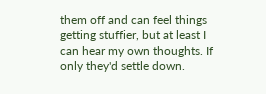them off and can feel things getting stuffier, but at least I can hear my own thoughts. If only they'd settle down.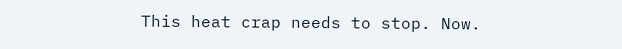This heat crap needs to stop. Now.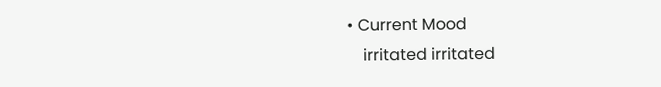• Current Mood
    irritated irritated